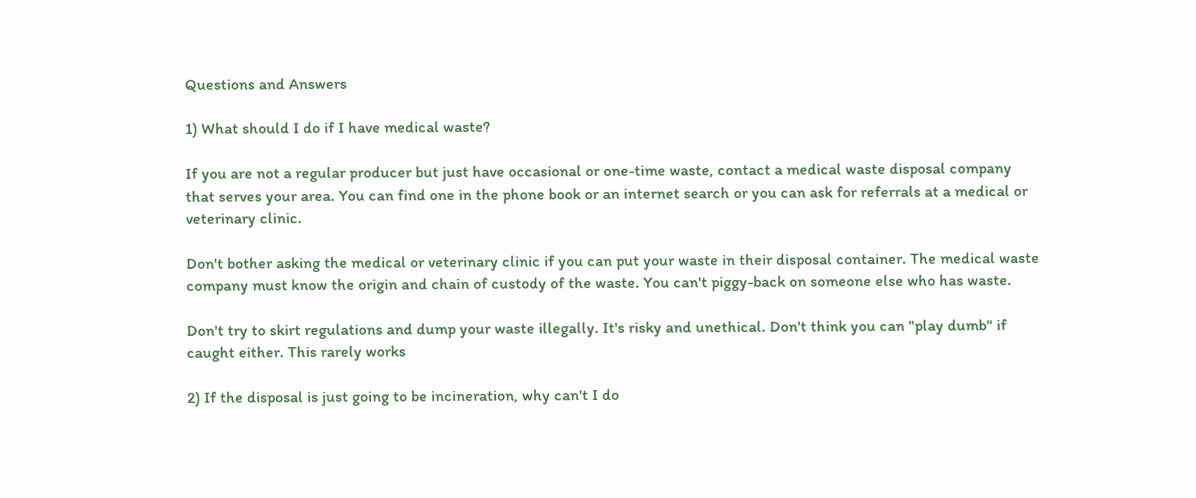Questions and Answers

1) What should I do if I have medical waste?

If you are not a regular producer but just have occasional or one-time waste, contact a medical waste disposal company that serves your area. You can find one in the phone book or an internet search or you can ask for referrals at a medical or veterinary clinic.

Don't bother asking the medical or veterinary clinic if you can put your waste in their disposal container. The medical waste company must know the origin and chain of custody of the waste. You can't piggy-back on someone else who has waste.

Don't try to skirt regulations and dump your waste illegally. It's risky and unethical. Don't think you can "play dumb" if caught either. This rarely works

2) If the disposal is just going to be incineration, why can't I do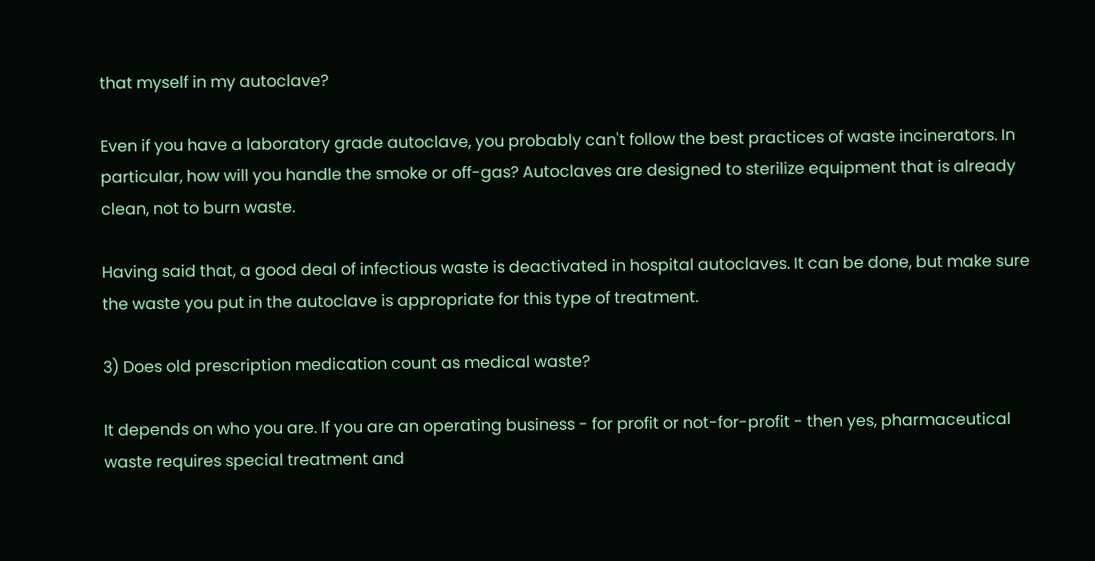that myself in my autoclave?

Even if you have a laboratory grade autoclave, you probably can't follow the best practices of waste incinerators. In particular, how will you handle the smoke or off-gas? Autoclaves are designed to sterilize equipment that is already clean, not to burn waste.

Having said that, a good deal of infectious waste is deactivated in hospital autoclaves. It can be done, but make sure the waste you put in the autoclave is appropriate for this type of treatment.

3) Does old prescription medication count as medical waste?

It depends on who you are. If you are an operating business - for profit or not-for-profit - then yes, pharmaceutical waste requires special treatment and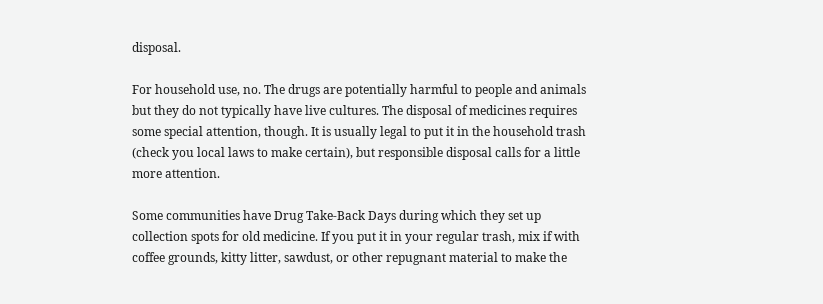disposal.

For household use, no. The drugs are potentially harmful to people and animals but they do not typically have live cultures. The disposal of medicines requires some special attention, though. It is usually legal to put it in the household trash (check you local laws to make certain), but responsible disposal calls for a little more attention.

Some communities have Drug Take-Back Days during which they set up collection spots for old medicine. If you put it in your regular trash, mix if with coffee grounds, kitty litter, sawdust, or other repugnant material to make the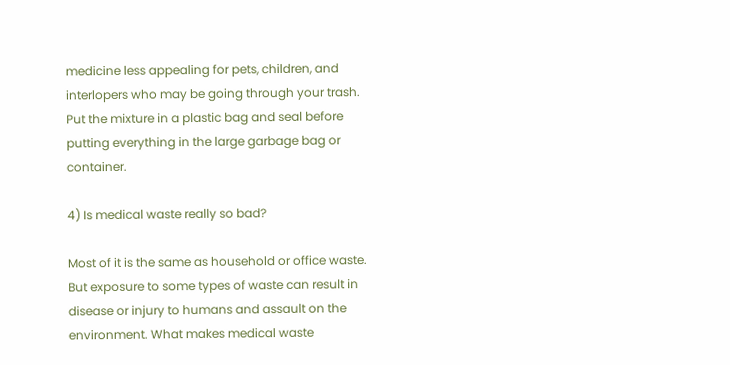medicine less appealing for pets, children, and interlopers who may be going through your trash. Put the mixture in a plastic bag and seal before putting everything in the large garbage bag or container.

4) Is medical waste really so bad?

Most of it is the same as household or office waste. But exposure to some types of waste can result in disease or injury to humans and assault on the environment. What makes medical waste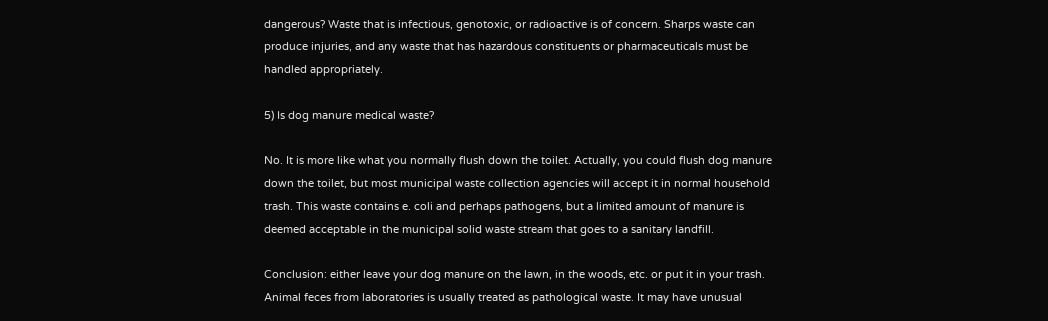dangerous? Waste that is infectious, genotoxic, or radioactive is of concern. Sharps waste can produce injuries, and any waste that has hazardous constituents or pharmaceuticals must be handled appropriately.

5) Is dog manure medical waste?

No. It is more like what you normally flush down the toilet. Actually, you could flush dog manure down the toilet, but most municipal waste collection agencies will accept it in normal household trash. This waste contains e. coli and perhaps pathogens, but a limited amount of manure is deemed acceptable in the municipal solid waste stream that goes to a sanitary landfill.

Conclusion: either leave your dog manure on the lawn, in the woods, etc. or put it in your trash. Animal feces from laboratories is usually treated as pathological waste. It may have unusual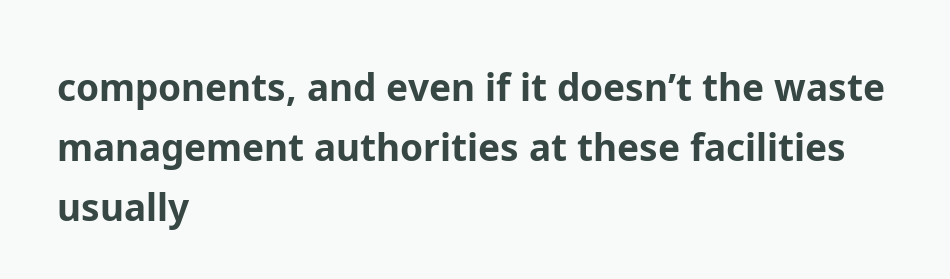components, and even if it doesn’t the waste management authorities at these facilities usually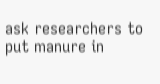ask researchers to put manure in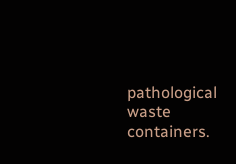pathological waste containers.